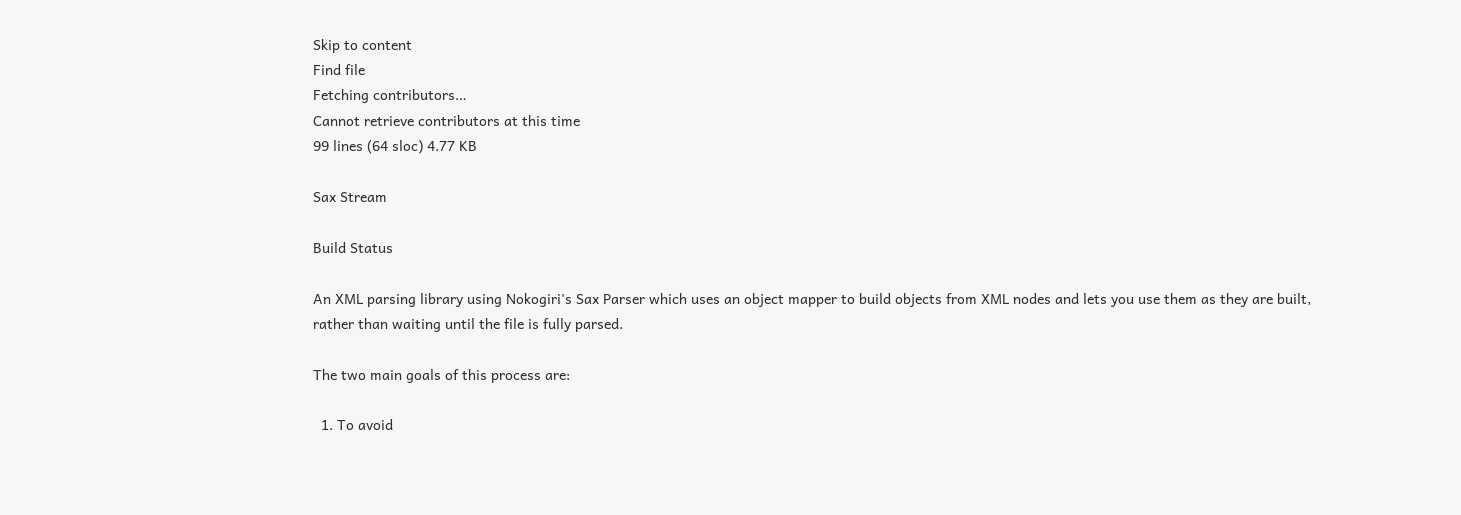Skip to content
Find file
Fetching contributors…
Cannot retrieve contributors at this time
99 lines (64 sloc) 4.77 KB

Sax Stream

Build Status

An XML parsing library using Nokogiri's Sax Parser which uses an object mapper to build objects from XML nodes and lets you use them as they are built, rather than waiting until the file is fully parsed.

The two main goals of this process are:

  1. To avoid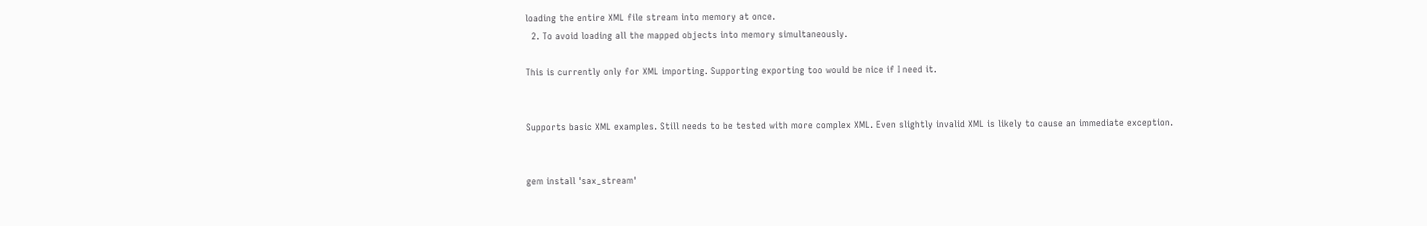loading the entire XML file stream into memory at once.
  2. To avoid loading all the mapped objects into memory simultaneously.

This is currently only for XML importing. Supporting exporting too would be nice if I need it.


Supports basic XML examples. Still needs to be tested with more complex XML. Even slightly invalid XML is likely to cause an immediate exception.


gem install 'sax_stream'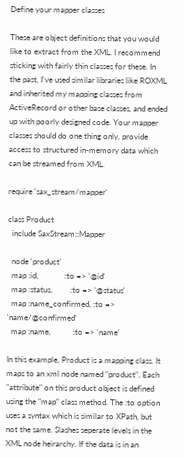Define your mapper classes

These are object definitions that you would like to extract from the XML. I recommend sticking with fairly thin classes for these. In the past, I've used similar libraries like ROXML and inherited my mapping classes from ActiveRecord or other base classes, and ended up with poorly designed code. Your mapper classes should do one thing only, provide access to structured in-memory data which can be streamed from XML.

require 'sax_stream/mapper'

class Product
  include SaxStream::Mapper

  node 'product'
  map :id,             :to => '@id'
  map :status,         :to => '@status'
  map :name_confirmed, :to => 'name/@confirmed'
  map :name,           :to => 'name'

In this example, Product is a mapping class. It maps to an xml node named "product". Each "attribute" on this product object is defined using the "map" class method. The :to option uses a syntax which is similar to XPath, but not the same. Slashes seperate levels in the XML node heirarchy. If the data is in an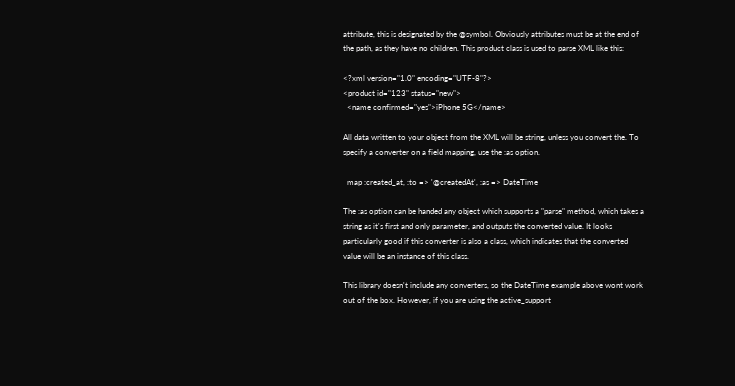attribute, this is designated by the @symbol. Obviously attributes must be at the end of the path, as they have no children. This product class is used to parse XML like this:

<?xml version="1.0" encoding="UTF-8"?>
<product id="123" status="new">
  <name confirmed="yes">iPhone 5G</name>

All data written to your object from the XML will be string, unless you convert the. To specify a converter on a field mapping, use the :as option.

  map :created_at, :to => '@createdAt', :as => DateTime

The :as option can be handed any object which supports a "parse" method, which takes a string as it's first and only parameter, and outputs the converted value. It looks particularly good if this converter is also a class, which indicates that the converted value will be an instance of this class.

This library doesn't include any converters, so the DateTime example above wont work out of the box. However, if you are using the active_support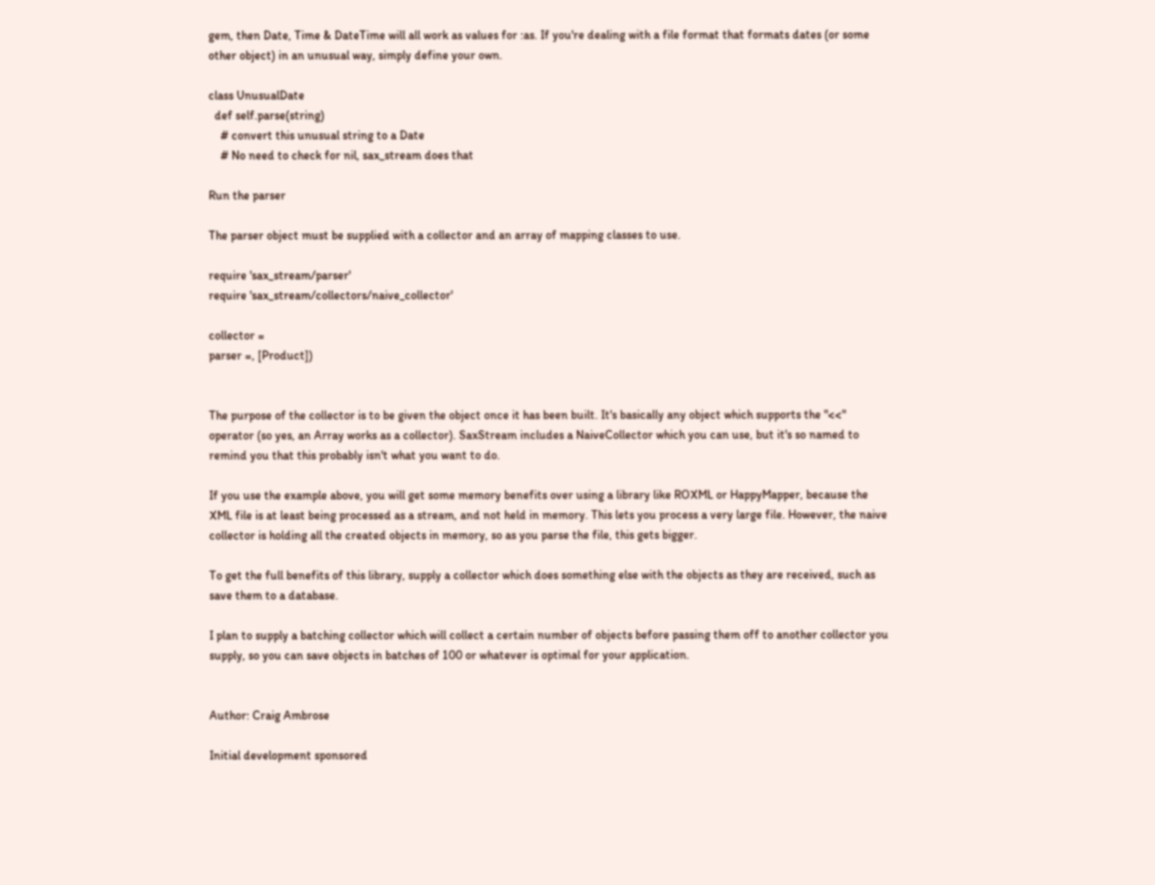gem, then Date, Time & DateTime will all work as values for :as. If you're dealing with a file format that formats dates (or some other object) in an unusual way, simply define your own.

class UnusualDate
  def self.parse(string)
    # convert this unusual string to a Date
    # No need to check for nil, sax_stream does that

Run the parser

The parser object must be supplied with a collector and an array of mapping classes to use.

require 'sax_stream/parser'
require 'sax_stream/collectors/naive_collector'

collector =
parser =, [Product])


The purpose of the collector is to be given the object once it has been built. It's basically any object which supports the "<<" operator (so yes, an Array works as a collector). SaxStream includes a NaiveCollector which you can use, but it's so named to remind you that this probably isn't what you want to do.

If you use the example above, you will get some memory benefits over using a library like ROXML or HappyMapper, because the XML file is at least being processed as a stream, and not held in memory. This lets you process a very large file. However, the naive collector is holding all the created objects in memory, so as you parse the file, this gets bigger.

To get the full benefits of this library, supply a collector which does something else with the objects as they are received, such as save them to a database.

I plan to supply a batching collector which will collect a certain number of objects before passing them off to another collector you supply, so you can save objects in batches of 100 or whatever is optimal for your application.


Author: Craig Ambrose

Initial development sponsored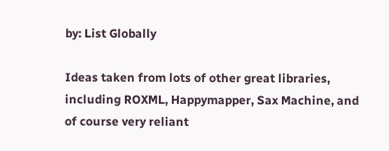by: List Globally

Ideas taken from lots of other great libraries, including ROXML, Happymapper, Sax Machine, and of course very reliant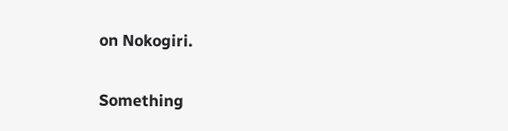on Nokogiri.

Something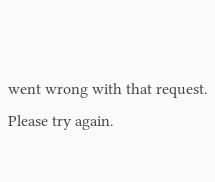went wrong with that request. Please try again.